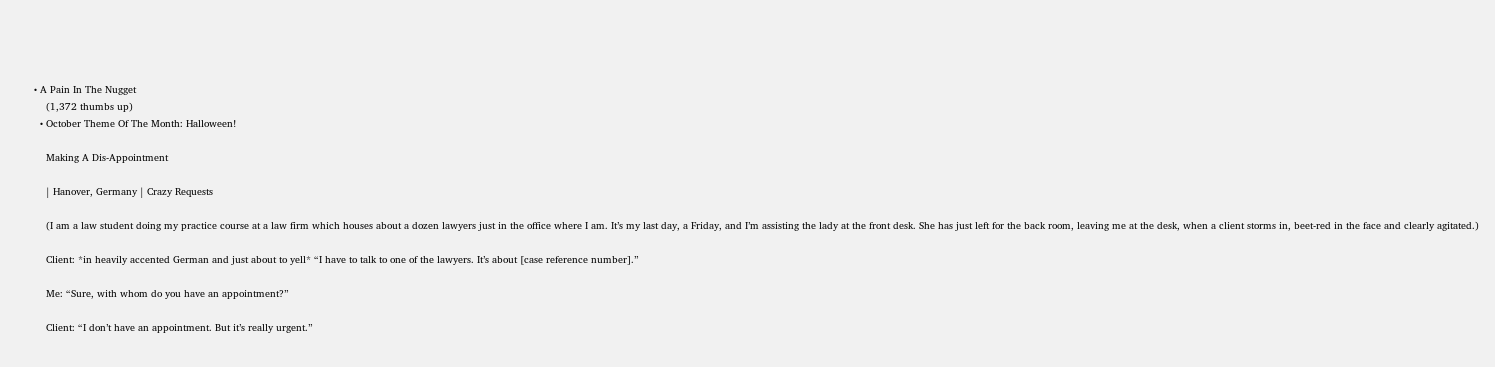• A Pain In The Nugget
    (1,372 thumbs up)
  • October Theme Of The Month: Halloween!

    Making A Dis-Appointment

    | Hanover, Germany | Crazy Requests

    (I am a law student doing my practice course at a law firm which houses about a dozen lawyers just in the office where I am. It’s my last day, a Friday, and I’m assisting the lady at the front desk. She has just left for the back room, leaving me at the desk, when a client storms in, beet-red in the face and clearly agitated.)

    Client: *in heavily accented German and just about to yell* “I have to talk to one of the lawyers. It’s about [case reference number].”

    Me: “Sure, with whom do you have an appointment?”

    Client: “I don’t have an appointment. But it’s really urgent.”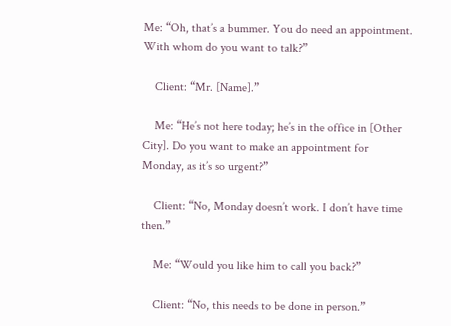Me: “Oh, that’s a bummer. You do need an appointment. With whom do you want to talk?”

    Client: “Mr. [Name].”

    Me: “He’s not here today; he’s in the office in [Other City]. Do you want to make an appointment for Monday, as it’s so urgent?”

    Client: “No, Monday doesn’t work. I don’t have time then.”

    Me: “Would you like him to call you back?”

    Client: “No, this needs to be done in person.”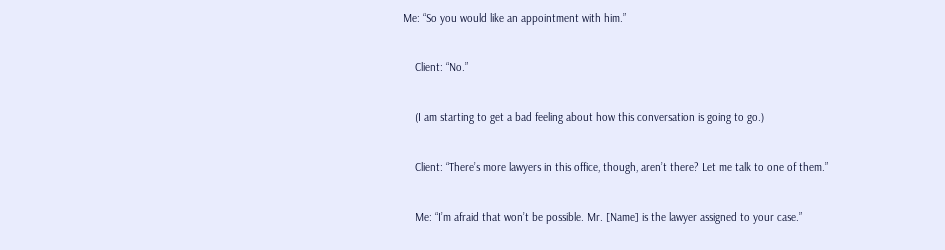Me: “So you would like an appointment with him.”

    Client: “No.”

    (I am starting to get a bad feeling about how this conversation is going to go.)

    Client: “There’s more lawyers in this office, though, aren’t there? Let me talk to one of them.”

    Me: “I’m afraid that won’t be possible. Mr. [Name] is the lawyer assigned to your case.”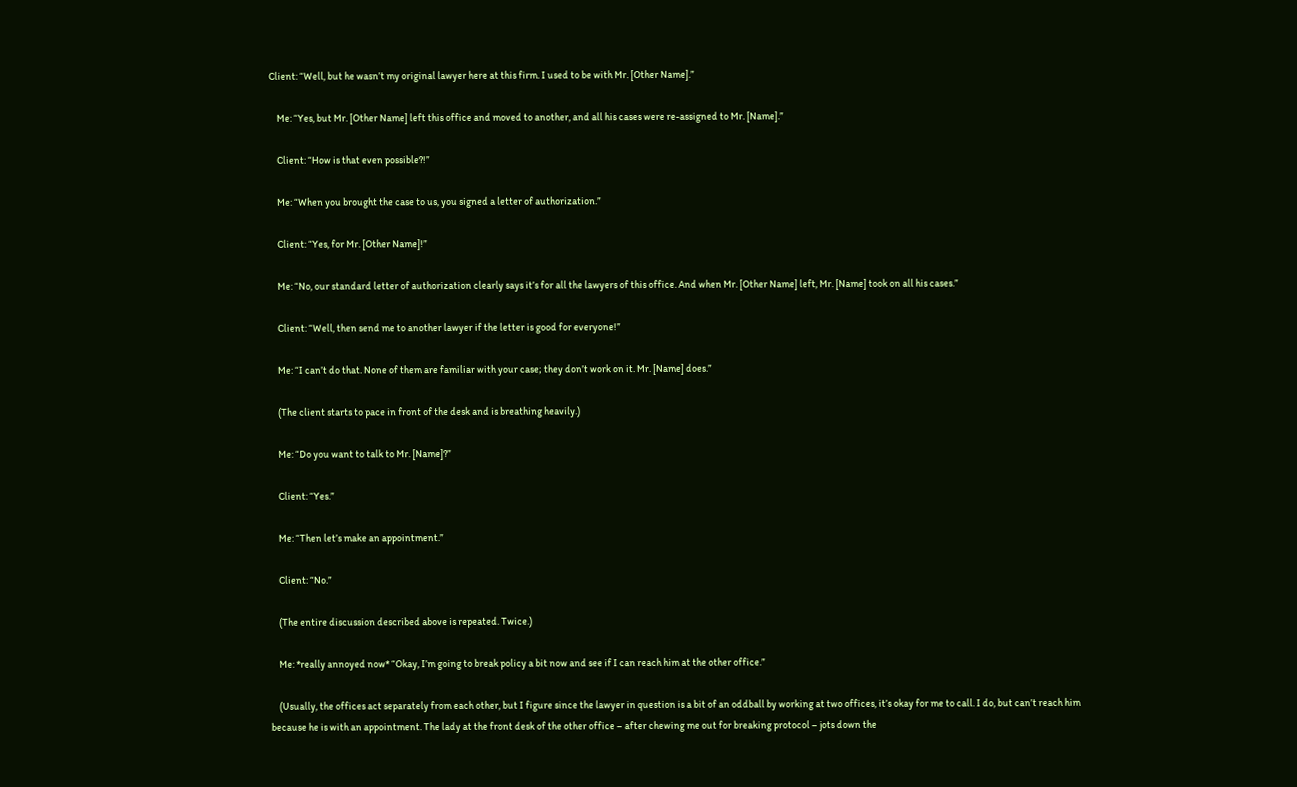Client: “Well, but he wasn’t my original lawyer here at this firm. I used to be with Mr. [Other Name].”

    Me: “Yes, but Mr. [Other Name] left this office and moved to another, and all his cases were re-assigned to Mr. [Name].”

    Client: “How is that even possible?!”

    Me: “When you brought the case to us, you signed a letter of authorization.”

    Client: “Yes, for Mr. [Other Name]!”

    Me: “No, our standard letter of authorization clearly says it’s for all the lawyers of this office. And when Mr. [Other Name] left, Mr. [Name] took on all his cases.”

    Client: “Well, then send me to another lawyer if the letter is good for everyone!”

    Me: “I can’t do that. None of them are familiar with your case; they don’t work on it. Mr. [Name] does.”

    (The client starts to pace in front of the desk and is breathing heavily.)

    Me: “Do you want to talk to Mr. [Name]?”

    Client: “Yes.”

    Me: “Then let’s make an appointment.”

    Client: “No.”

    (The entire discussion described above is repeated. Twice.)

    Me: *really annoyed now* “Okay, I’m going to break policy a bit now and see if I can reach him at the other office.”

    (Usually, the offices act separately from each other, but I figure since the lawyer in question is a bit of an oddball by working at two offices, it’s okay for me to call. I do, but can’t reach him because he is with an appointment. The lady at the front desk of the other office – after chewing me out for breaking protocol – jots down the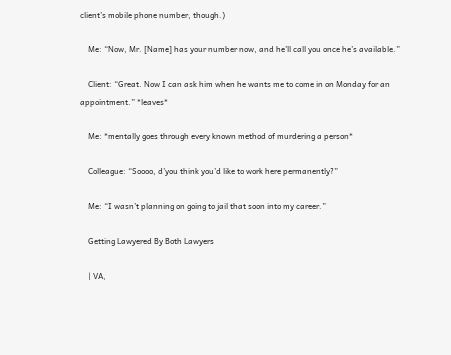client’s mobile phone number, though.)

    Me: “Now, Mr. [Name] has your number now, and he’ll call you once he’s available.”

    Client: “Great. Now I can ask him when he wants me to come in on Monday for an appointment.” *leaves*

    Me: *mentally goes through every known method of murdering a person*

    Colleague: “Soooo, d’you think you’d like to work here permanently?”

    Me: “I wasn’t planning on going to jail that soon into my career.”

    Getting Lawyered By Both Lawyers

    | VA,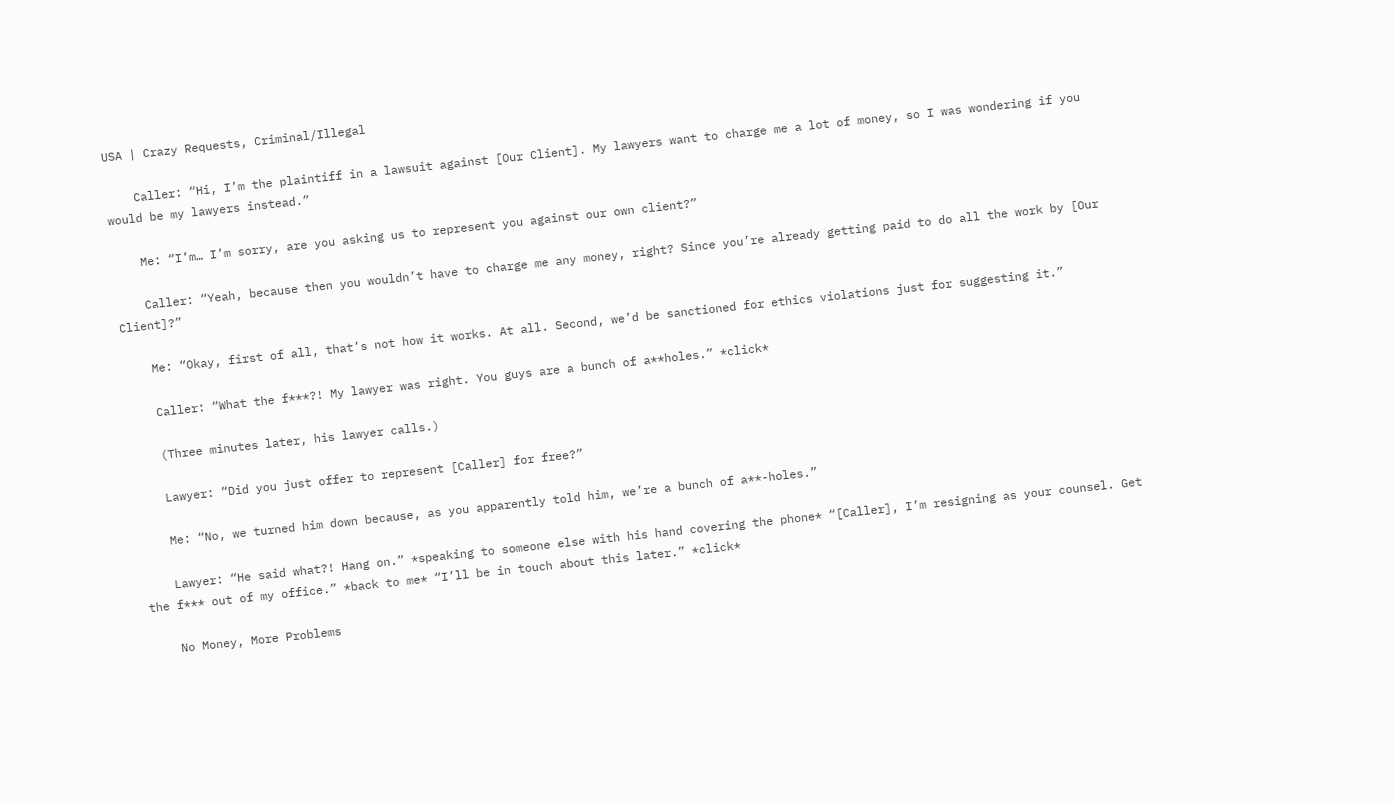USA | Crazy Requests, Criminal/Illegal

    Caller: “Hi, I’m the plaintiff in a lawsuit against [Our Client]. My lawyers want to charge me a lot of money, so I was wondering if you would be my lawyers instead.”

    Me: “I’m… I’m sorry, are you asking us to represent you against our own client?”

    Caller: “Yeah, because then you wouldn’t have to charge me any money, right? Since you’re already getting paid to do all the work by [Our Client]?”

    Me: “Okay, first of all, that’s not how it works. At all. Second, we’d be sanctioned for ethics violations just for suggesting it.”

    Caller: “What the f***?! My lawyer was right. You guys are a bunch of a**holes.” *click*

    (Three minutes later, his lawyer calls.)

    Lawyer: “Did you just offer to represent [Caller] for free?”

    Me: “No, we turned him down because, as you apparently told him, we’re a bunch of a**-holes.”

    Lawyer: “He said what?! Hang on.” *speaking to someone else with his hand covering the phone* “[Caller], I’m resigning as your counsel. Get the f*** out of my office.” *back to me* “I’ll be in touch about this later.” *click*

    No Money, More Problems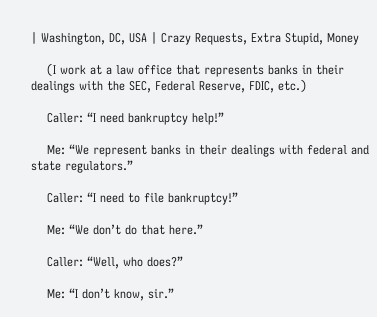| Washington, DC, USA | Crazy Requests, Extra Stupid, Money

    (I work at a law office that represents banks in their dealings with the SEC, Federal Reserve, FDIC, etc.)

    Caller: “I need bankruptcy help!”

    Me: “We represent banks in their dealings with federal and state regulators.”

    Caller: “I need to file bankruptcy!”

    Me: “We don’t do that here.”

    Caller: “Well, who does?”

    Me: “I don’t know, sir.”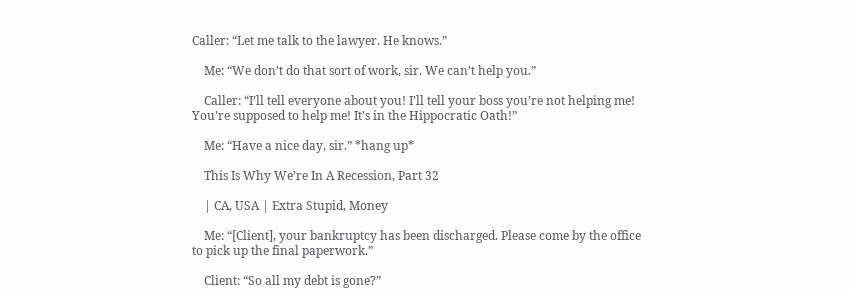Caller: “Let me talk to the lawyer. He knows.”

    Me: “We don’t do that sort of work, sir. We can’t help you.”

    Caller: “I’ll tell everyone about you! I’ll tell your boss you’re not helping me! You’re supposed to help me! It’s in the Hippocratic Oath!”

    Me: “Have a nice day, sir.” *hang up*

    This Is Why We’re In A Recession, Part 32

    | CA, USA | Extra Stupid, Money

    Me: “[Client], your bankruptcy has been discharged. Please come by the office to pick up the final paperwork.”

    Client: “So all my debt is gone?”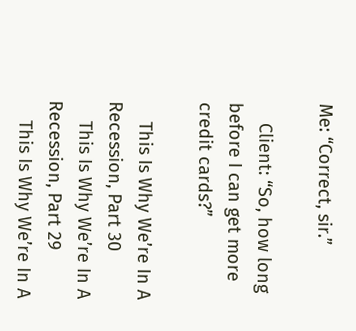Me: “Correct, sir.”

    Client: “So, how long before I can get more credit cards?”

    This Is Why We’re In A Recession, Part 30
    This Is Why We’re In A Recession, Part 29
    This Is Why We’re In A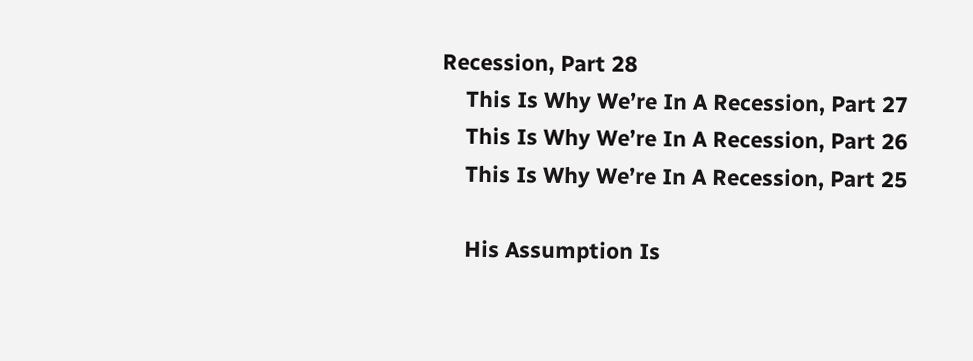Recession, Part 28
    This Is Why We’re In A Recession, Part 27
    This Is Why We’re In A Recession, Part 26
    This Is Why We’re In A Recession, Part 25

    His Assumption Is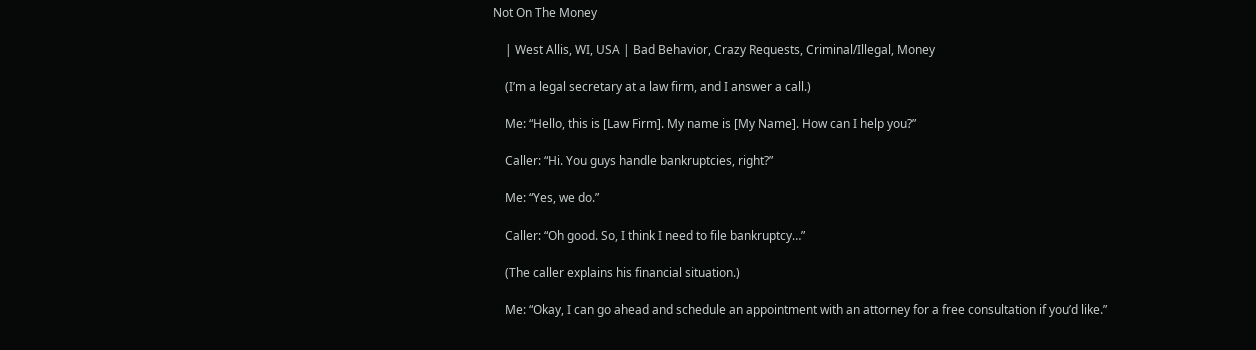Not On The Money

    | West Allis, WI, USA | Bad Behavior, Crazy Requests, Criminal/Illegal, Money

    (I’m a legal secretary at a law firm, and I answer a call.)

    Me: “Hello, this is [Law Firm]. My name is [My Name]. How can I help you?”

    Caller: “Hi. You guys handle bankruptcies, right?”

    Me: “Yes, we do.”

    Caller: “Oh good. So, I think I need to file bankruptcy…”

    (The caller explains his financial situation.)

    Me: “Okay, I can go ahead and schedule an appointment with an attorney for a free consultation if you’d like.”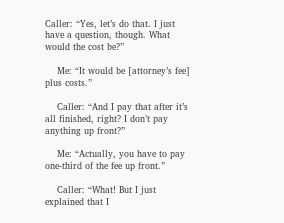Caller: “Yes, let’s do that. I just have a question, though. What would the cost be?”

    Me: “It would be [attorney’s fee] plus costs.”

    Caller: “And I pay that after it’s all finished, right? I don’t pay anything up front?”

    Me: “Actually, you have to pay one-third of the fee up front.”

    Caller: “What! But I just explained that I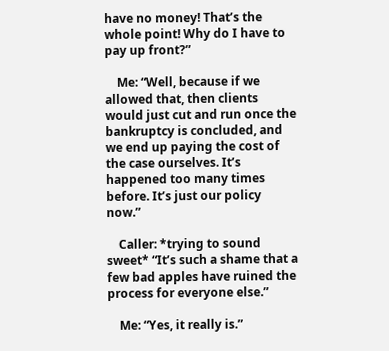have no money! That’s the whole point! Why do I have to pay up front?”

    Me: “Well, because if we allowed that, then clients would just cut and run once the bankruptcy is concluded, and we end up paying the cost of the case ourselves. It’s happened too many times before. It’s just our policy now.”

    Caller: *trying to sound sweet* “It’s such a shame that a few bad apples have ruined the process for everyone else.”

    Me: “Yes, it really is.”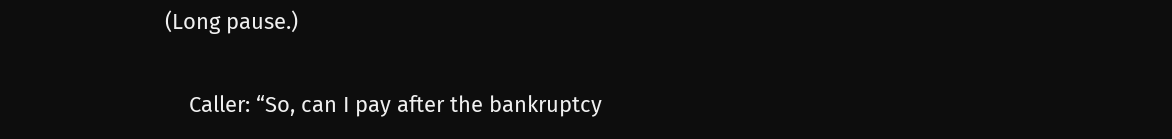(Long pause.)

    Caller: “So, can I pay after the bankruptcy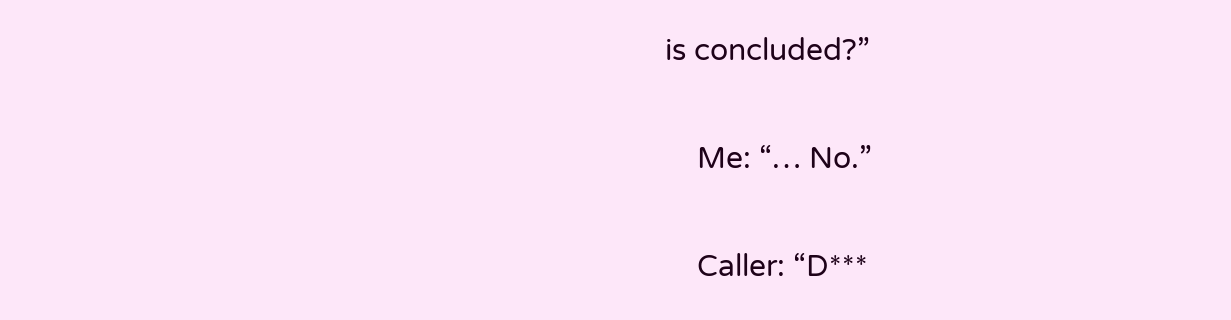is concluded?”

    Me: “… No.”

    Caller: “D***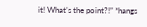it! What’s the point?!” *hangs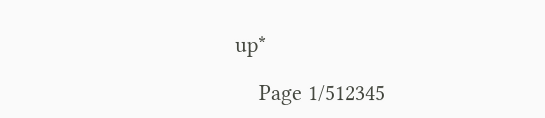up*

    Page 1/512345